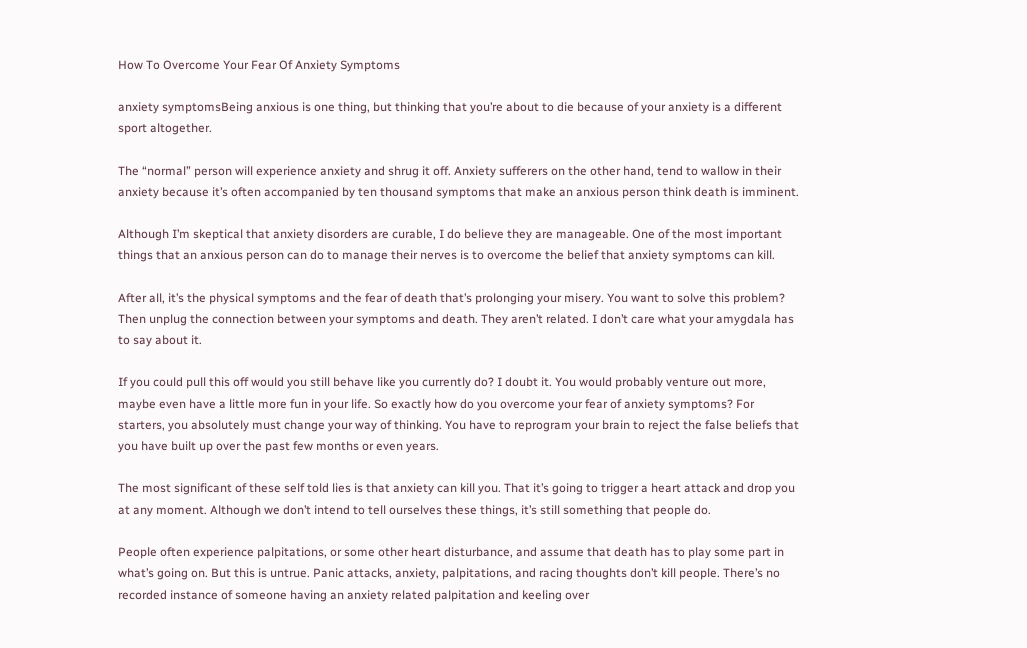How To Overcome Your Fear Of Anxiety Symptoms

anxiety symptomsBeing anxious is one thing, but thinking that you’re about to die because of your anxiety is a different sport altogether.

The “normal” person will experience anxiety and shrug it off. Anxiety sufferers on the other hand, tend to wallow in their anxiety because it’s often accompanied by ten thousand symptoms that make an anxious person think death is imminent.

Although I’m skeptical that anxiety disorders are curable, I do believe they are manageable. One of the most important things that an anxious person can do to manage their nerves is to overcome the belief that anxiety symptoms can kill.

After all, it’s the physical symptoms and the fear of death that’s prolonging your misery. You want to solve this problem? Then unplug the connection between your symptoms and death. They aren’t related. I don’t care what your amygdala has to say about it.

If you could pull this off would you still behave like you currently do? I doubt it. You would probably venture out more, maybe even have a little more fun in your life. So exactly how do you overcome your fear of anxiety symptoms? For starters, you absolutely must change your way of thinking. You have to reprogram your brain to reject the false beliefs that you have built up over the past few months or even years.

The most significant of these self told lies is that anxiety can kill you. That it’s going to trigger a heart attack and drop you at any moment. Although we don’t intend to tell ourselves these things, it’s still something that people do.

People often experience palpitations, or some other heart disturbance, and assume that death has to play some part in what’s going on. But this is untrue. Panic attacks, anxiety, palpitations, and racing thoughts don’t kill people. There’s no recorded instance of someone having an anxiety related palpitation and keeling over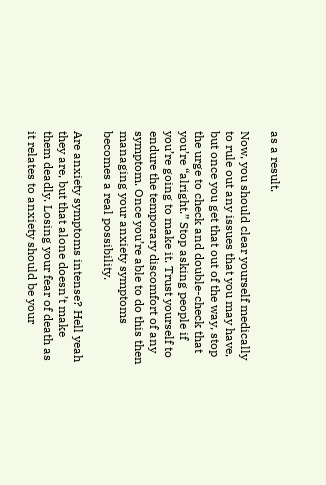as a result.

Now, you should clear yourself medically to rule out any issues that you may have, but once you get that out of the way, stop the urge to check and double-check that you’re “alright.” Stop asking people if you’re going to make it. Trust yourself to endure the temporary discomfort of any symptom. Once you’re able to do this then managing your anxiety symptoms becomes a real possibility.

Are anxiety symptoms intense? Hell yeah they are, but that alone doesn’t make them deadly. Losing your fear of death as it relates to anxiety should be your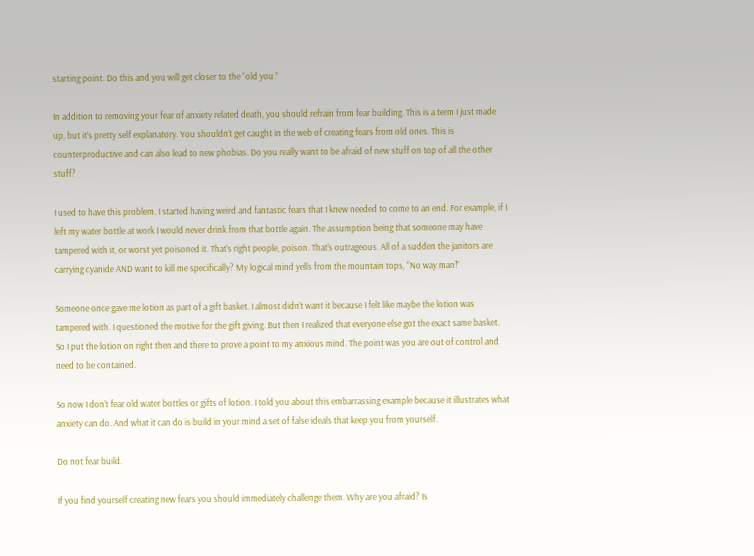starting point. Do this and you will get closer to the “old you.”

In addition to removing your fear of anxiety related death, you should refrain from fear building. This is a term I just made up, but it’s pretty self explanatory. You shouldn’t get caught in the web of creating fears from old ones. This is counterproductive and can also lead to new phobias. Do you really want to be afraid of new stuff on top of all the other stuff?

I used to have this problem. I started having weird and fantastic fears that I knew needed to come to an end. For example, if I left my water bottle at work I would never drink from that bottle again. The assumption being that someone may have tampered with it, or worst yet poisoned it. That’s right people, poison. That’s outrageous. All of a sudden the janitors are carrying cyanide AND want to kill me specifically? My logical mind yells from the mountain tops, “No way man!”

Someone once gave me lotion as part of a gift basket. I almost didn’t want it because I felt like maybe the lotion was tampered with. I questioned the motive for the gift giving. But then I realized that everyone else got the exact same basket. So I put the lotion on right then and there to prove a point to my anxious mind. The point was you are out of control and need to be contained.

So now I don’t fear old water bottles or gifts of lotion. I told you about this embarrassing example because it illustrates what anxiety can do. And what it can do is build in your mind a set of false ideals that keep you from yourself.

Do not fear build.

If you find yourself creating new fears you should immediately challenge them. Why are you afraid? Is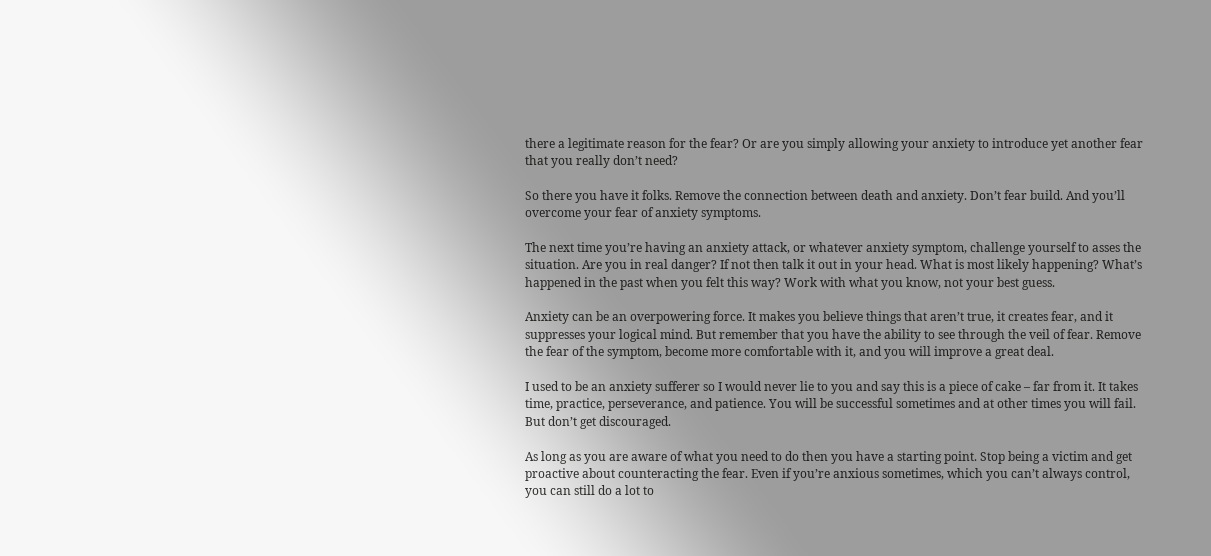there a legitimate reason for the fear? Or are you simply allowing your anxiety to introduce yet another fear that you really don’t need?

So there you have it folks. Remove the connection between death and anxiety. Don’t fear build. And you’ll overcome your fear of anxiety symptoms.

The next time you’re having an anxiety attack, or whatever anxiety symptom, challenge yourself to asses the situation. Are you in real danger? If not then talk it out in your head. What is most likely happening? What’s happened in the past when you felt this way? Work with what you know, not your best guess.

Anxiety can be an overpowering force. It makes you believe things that aren’t true, it creates fear, and it suppresses your logical mind. But remember that you have the ability to see through the veil of fear. Remove the fear of the symptom, become more comfortable with it, and you will improve a great deal.

I used to be an anxiety sufferer so I would never lie to you and say this is a piece of cake – far from it. It takes time, practice, perseverance, and patience. You will be successful sometimes and at other times you will fail. But don’t get discouraged.

As long as you are aware of what you need to do then you have a starting point. Stop being a victim and get proactive about counteracting the fear. Even if you’re anxious sometimes, which you can’t always control, you can still do a lot to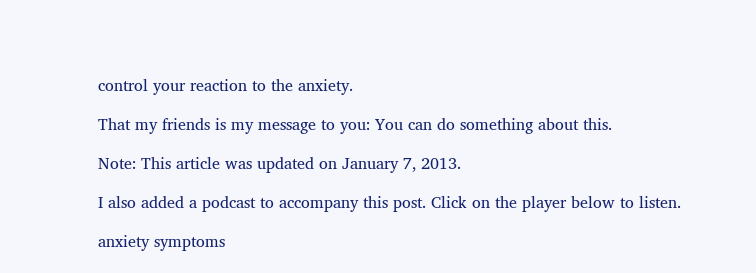control your reaction to the anxiety.

That my friends is my message to you: You can do something about this.

Note: This article was updated on January 7, 2013.

I also added a podcast to accompany this post. Click on the player below to listen.

anxiety symptoms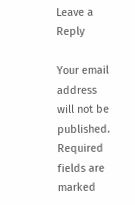Leave a Reply

Your email address will not be published. Required fields are marked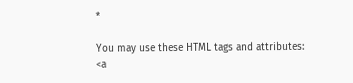*

You may use these HTML tags and attributes: <a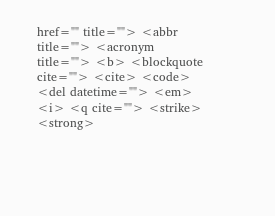href="" title=""> <abbr title=""> <acronym title=""> <b> <blockquote cite=""> <cite> <code> <del datetime=""> <em> <i> <q cite=""> <strike> <strong>